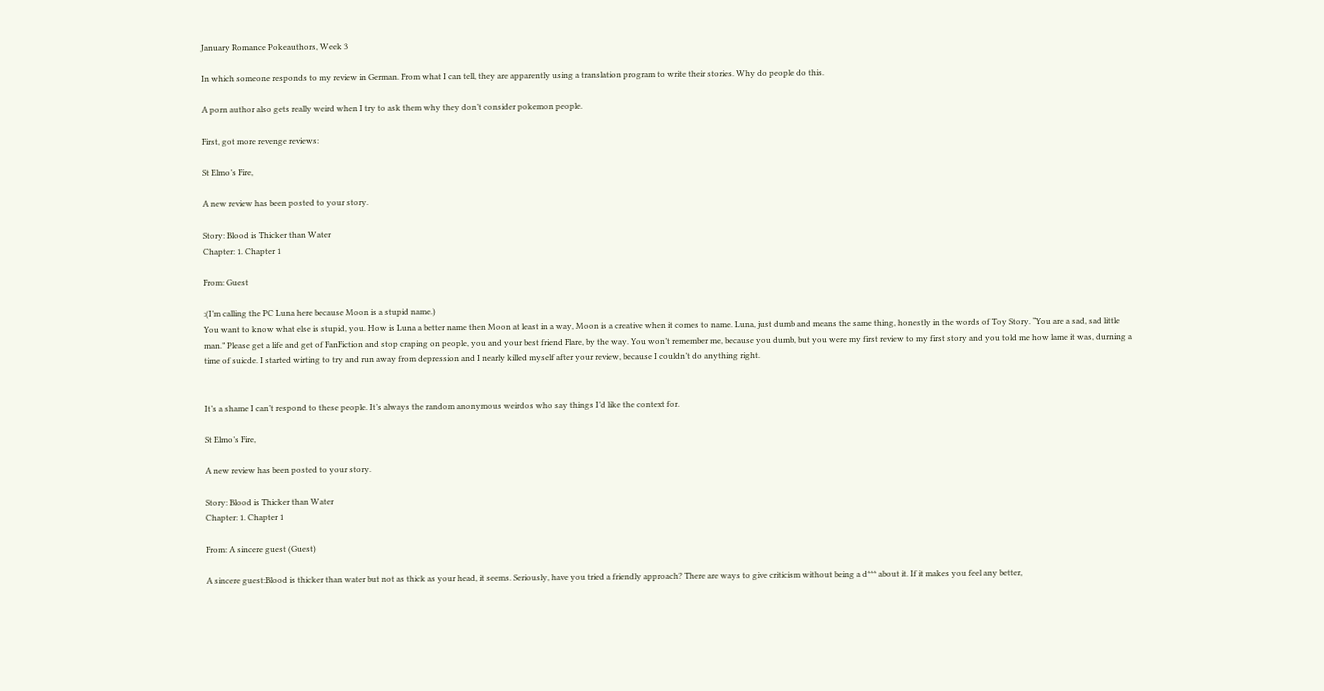January Romance Pokeauthors, Week 3

In which someone responds to my review in German. From what I can tell, they are apparently using a translation program to write their stories. Why do people do this.

A porn author also gets really weird when I try to ask them why they don’t consider pokemon people.

First, got more revenge reviews:

St Elmo’s Fire,

A new review has been posted to your story.

Story: Blood is Thicker than Water
Chapter: 1. Chapter 1

From: Guest

:(I’m calling the PC Luna here because Moon is a stupid name.)
You want to know what else is stupid, you. How is Luna a better name then Moon at least in a way, Moon is a creative when it comes to name. Luna, just dumb and means the same thing, honestly in the words of Toy Story. “You are a sad, sad little man.” Please get a life and get of FanFiction and stop craping on people, you and your best friend Flare, by the way. You won’t remember me, because you dumb, but you were my first review to my first story and you told me how lame it was, durning a time of suicde. I started wirting to try and run away from depression and I nearly killed myself after your review, because I couldn’t do anything right.


It’s a shame I can’t respond to these people. It’s always the random anonymous weirdos who say things I’d like the context for.

St Elmo’s Fire,

A new review has been posted to your story.

Story: Blood is Thicker than Water
Chapter: 1. Chapter 1

From: A sincere guest (Guest)

A sincere guest:Blood is thicker than water but not as thick as your head, it seems. Seriously, have you tried a friendly approach? There are ways to give criticism without being a d*** about it. If it makes you feel any better,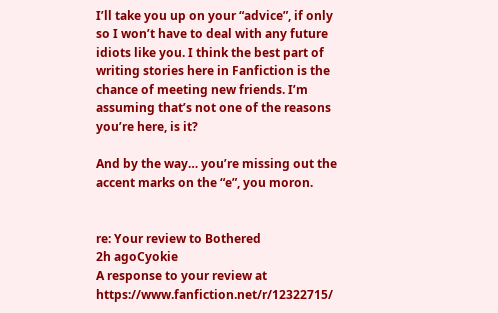I’ll take you up on your “advice”, if only so I won’t have to deal with any future idiots like you. I think the best part of writing stories here in Fanfiction is the chance of meeting new friends. I’m assuming that’s not one of the reasons you’re here, is it?

And by the way… you’re missing out the accent marks on the “e”, you moron.


re: Your review to Bothered
2h agoCyokie
A response to your review at https://www.fanfiction.net/r/12322715/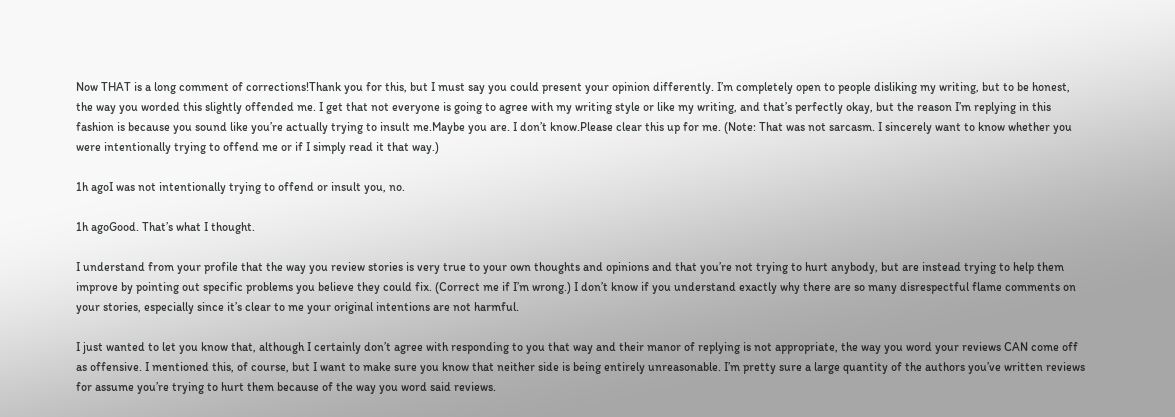Now THAT is a long comment of corrections!Thank you for this, but I must say you could present your opinion differently. I’m completely open to people disliking my writing, but to be honest, the way you worded this slightly offended me. I get that not everyone is going to agree with my writing style or like my writing, and that’s perfectly okay, but the reason I’m replying in this fashion is because you sound like you’re actually trying to insult me.Maybe you are. I don’t know.Please clear this up for me. (Note: That was not sarcasm. I sincerely want to know whether you were intentionally trying to offend me or if I simply read it that way.)

1h agoI was not intentionally trying to offend or insult you, no.

1h agoGood. That’s what I thought.

I understand from your profile that the way you review stories is very true to your own thoughts and opinions and that you’re not trying to hurt anybody, but are instead trying to help them improve by pointing out specific problems you believe they could fix. (Correct me if I’m wrong.) I don’t know if you understand exactly why there are so many disrespectful flame comments on your stories, especially since it’s clear to me your original intentions are not harmful.

I just wanted to let you know that, although I certainly don’t agree with responding to you that way and their manor of replying is not appropriate, the way you word your reviews CAN come off as offensive. I mentioned this, of course, but I want to make sure you know that neither side is being entirely unreasonable. I’m pretty sure a large quantity of the authors you’ve written reviews for assume you’re trying to hurt them because of the way you word said reviews.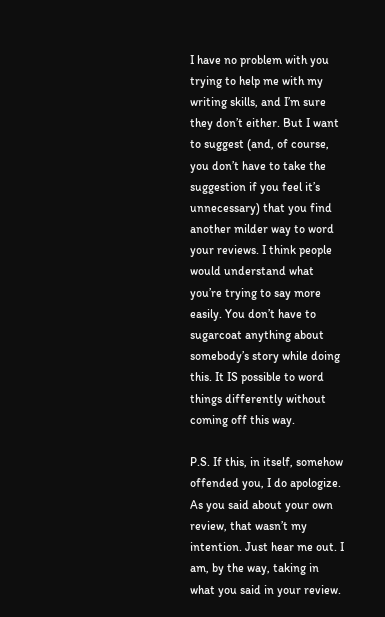I have no problem with you trying to help me with my writing skills, and I’m sure they don’t either. But I want to suggest (and, of course, you don’t have to take the suggestion if you feel it’s unnecessary) that you find another milder way to word your reviews. I think people would understand what you’re trying to say more easily. You don’t have to sugarcoat anything about somebody’s story while doing this. It IS possible to word things differently without coming off this way.

P.S. If this, in itself, somehow offended you, I do apologize. As you said about your own review, that wasn’t my intention. Just hear me out. I am, by the way, taking in what you said in your review.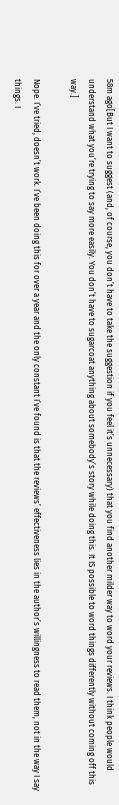58m ago[But I want to suggest (and, of course, you don’t have to take the suggestion if you feel it’s unnecessary) that you find another milder way to word your reviews. I think people would understand what you’re trying to say more easily. You don’t have to sugarcoat anything about somebody’s story while doing this. It IS possible to word things differently without coming off this way.]

Nope. I’ve tried, doesn’t work. I’ve been doing this for over a year and the only constant I’ve found is that the reviews’ effectiveness lies in the author’s willingness to read them, not in the way I say things. I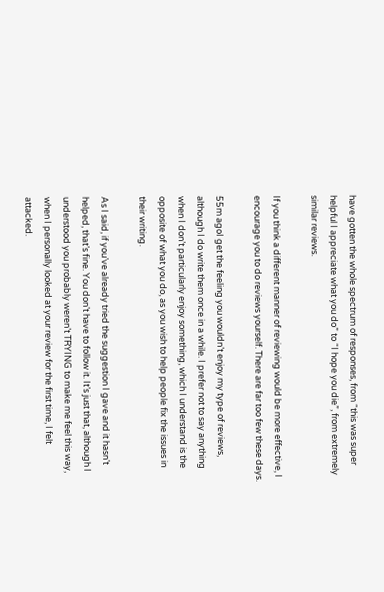have gotten the whole spectrum of responses, from “this was super helpful I appreciate what you do” to “I hope you die”, from extremely similar reviews.

If you think a different manner of reviewing would be more effective, I encourage you to do reviews yourself. There are far too few these days.

55m agoI get the feeling you wouldn’t enjoy my type of reviews, although I do write them once in a while. I prefer not to say anything when I don’t particularly enjoy something, which I understand is the opposite of what you do, as you wish to help people fix the issues in their writing.

As I said, if you’ve already tried the suggestion I gave and it hasn’t helped, that’s fine. You don’t have to follow it. It’s just that, although I understood you probably weren’t TRYING to make me feel this way, when I personally looked at your review for the first time, I felt attacked.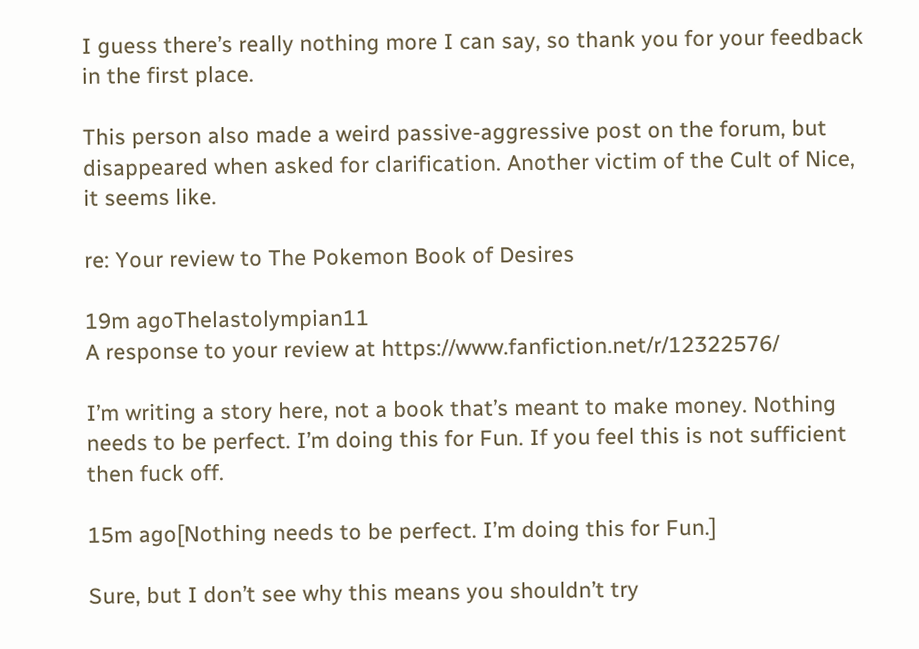I guess there’s really nothing more I can say, so thank you for your feedback in the first place.

This person also made a weird passive-aggressive post on the forum, but disappeared when asked for clarification. Another victim of the Cult of Nice, it seems like.

re: Your review to The Pokemon Book of Desires

19m agoThelastolympian11
A response to your review at https://www.fanfiction.net/r/12322576/

I’m writing a story here, not a book that’s meant to make money. Nothing needs to be perfect. I’m doing this for Fun. If you feel this is not sufficient then fuck off.

15m ago[Nothing needs to be perfect. I’m doing this for Fun.]

Sure, but I don’t see why this means you shouldn’t try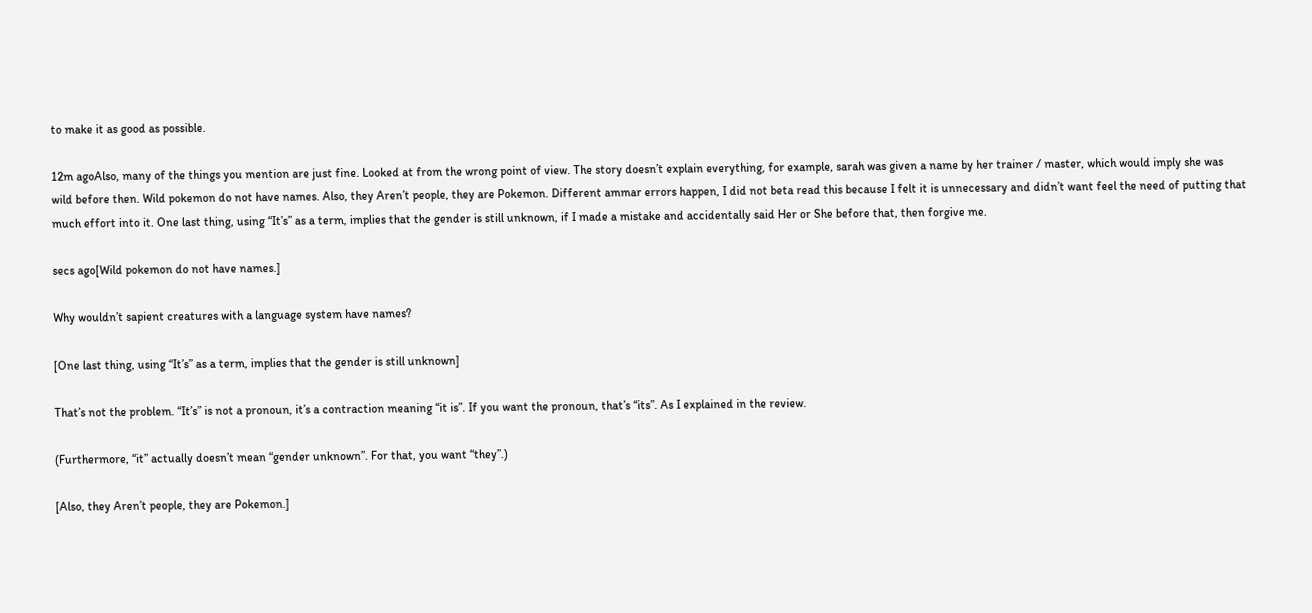to make it as good as possible.

12m agoAlso, many of the things you mention are just fine. Looked at from the wrong point of view. The story doesn’t explain everything, for example, sarah was given a name by her trainer / master, which would imply she was wild before then. Wild pokemon do not have names. Also, they Aren’t people, they are Pokemon. Different ammar errors happen, I did not beta read this because I felt it is unnecessary and didn’t want feel the need of putting that much effort into it. One last thing, using “It’s” as a term, implies that the gender is still unknown, if I made a mistake and accidentally said Her or She before that, then forgive me.

secs ago[Wild pokemon do not have names.]

Why wouldn’t sapient creatures with a language system have names?

[One last thing, using “It’s” as a term, implies that the gender is still unknown]

That’s not the problem. “It’s” is not a pronoun, it’s a contraction meaning “it is”. If you want the pronoun, that’s “its”. As I explained in the review.

(Furthermore, “it” actually doesn’t mean “gender unknown”. For that, you want “they”.)

[Also, they Aren’t people, they are Pokemon.]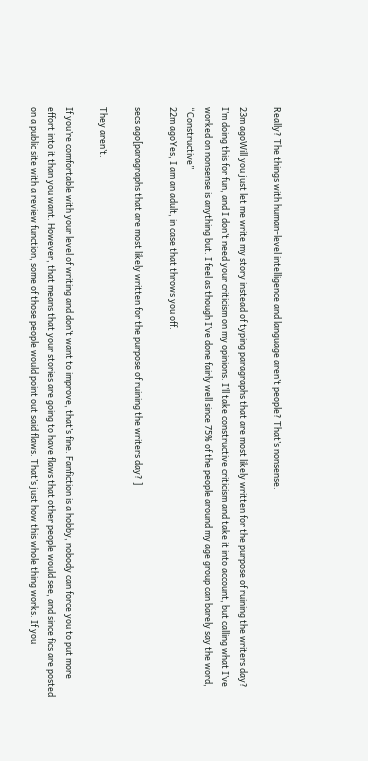Really? The things with human-level intelligence and language aren’t people? That’s nonsense.

23m agoWill you just let me write my story instead of typing paragraphs that are most likely written for the purpose of ruining the writers day? I’m doing this for fun, and I don’t need your criticism on my opinions. I’ll take constructive criticism and take it into account, but calling what I’ve worked on nonsense is anything but. I feel as though I’ve done fairly well since 75% of the people around my age group can barely say the word, “Constructive”
22m agoYes, I am an adult, in case that throws you off.

secs ago[paragraphs that are most likely written for the purpose of ruining the writers day? ]

They aren’t.

If you’re comfortable with your level of writing and don’t want to improve, that’s fine. Fanfiction is a hobby, nobody can force you to put more effort into it than you want. However, that means that your stories are going to have flaws that other people would see, and since fics are posted on a public site with a review function, some of those people would point out said flaws. That’s just how this whole thing works. If you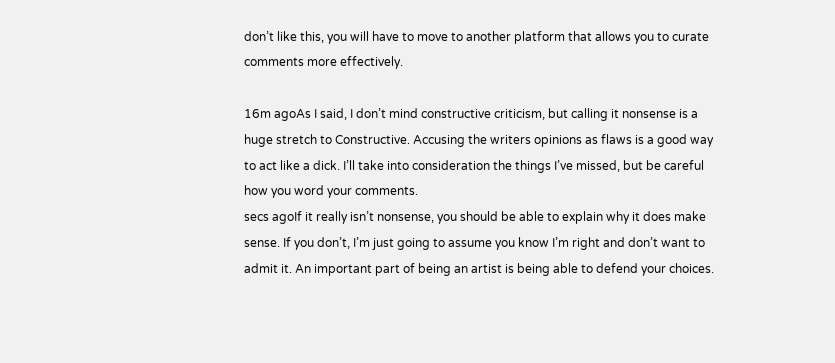don’t like this, you will have to move to another platform that allows you to curate comments more effectively.

16m agoAs I said, I don’t mind constructive criticism, but calling it nonsense is a huge stretch to Constructive. Accusing the writers opinions as flaws is a good way to act like a dick. I’ll take into consideration the things I’ve missed, but be careful how you word your comments.
secs agoIf it really isn’t nonsense, you should be able to explain why it does make sense. If you don’t, I’m just going to assume you know I’m right and don’t want to admit it. An important part of being an artist is being able to defend your choices.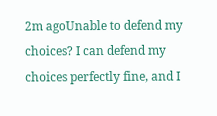2m agoUnable to defend my choices? I can defend my choices perfectly fine, and I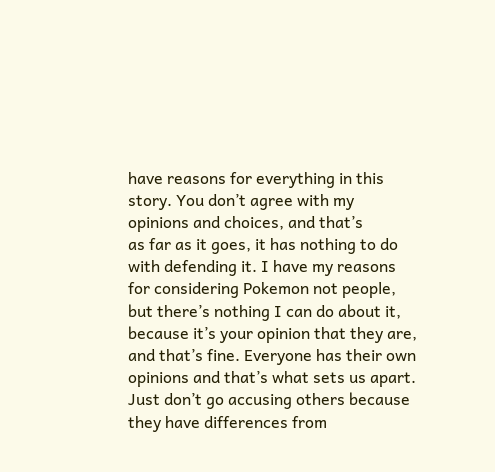have reasons for everything in this story. You don’t agree with my opinions and choices, and that’s
as far as it goes, it has nothing to do with defending it. I have my reasons for considering Pokemon not people, but there’s nothing I can do about it, because it’s your opinion that they are, and that’s fine. Everyone has their own opinions and that’s what sets us apart. Just don’t go accusing others because they have differences from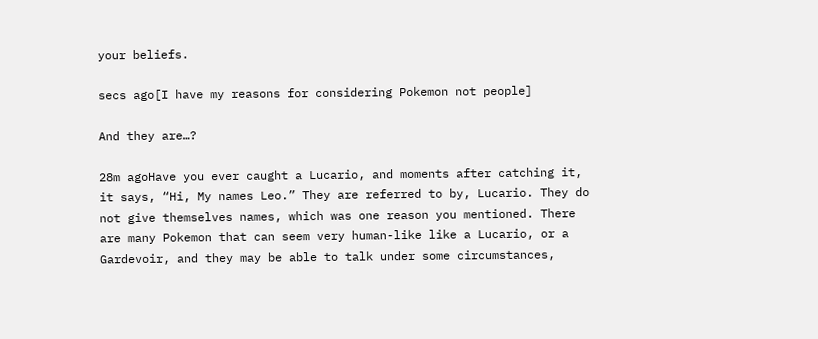your beliefs.

secs ago[I have my reasons for considering Pokemon not people]

And they are…?

28m agoHave you ever caught a Lucario, and moments after catching it, it says, “Hi, My names Leo.” They are referred to by, Lucario. They do not give themselves names, which was one reason you mentioned. There are many Pokemon that can seem very human-like like a Lucario, or a Gardevoir, and they may be able to talk under some circumstances,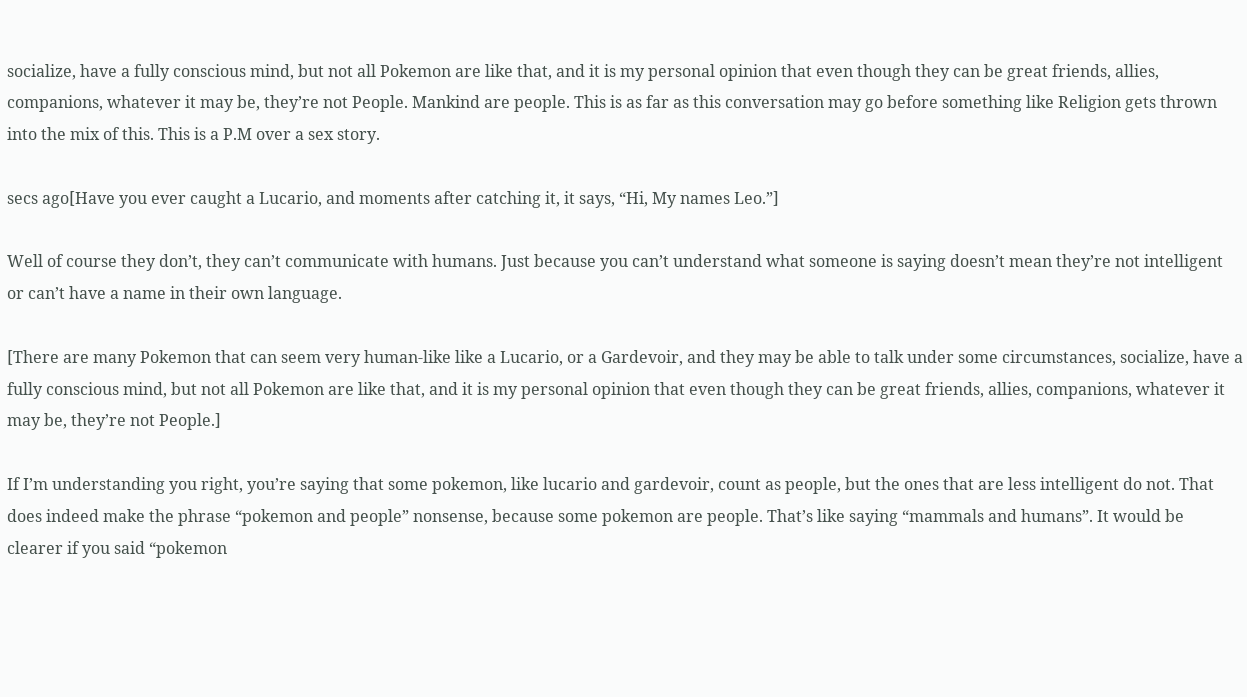socialize, have a fully conscious mind, but not all Pokemon are like that, and it is my personal opinion that even though they can be great friends, allies, companions, whatever it may be, they’re not People. Mankind are people. This is as far as this conversation may go before something like Religion gets thrown into the mix of this. This is a P.M over a sex story.

secs ago[Have you ever caught a Lucario, and moments after catching it, it says, “Hi, My names Leo.”]

Well of course they don’t, they can’t communicate with humans. Just because you can’t understand what someone is saying doesn’t mean they’re not intelligent or can’t have a name in their own language.

[There are many Pokemon that can seem very human-like like a Lucario, or a Gardevoir, and they may be able to talk under some circumstances, socialize, have a fully conscious mind, but not all Pokemon are like that, and it is my personal opinion that even though they can be great friends, allies, companions, whatever it may be, they’re not People.]

If I’m understanding you right, you’re saying that some pokemon, like lucario and gardevoir, count as people, but the ones that are less intelligent do not. That does indeed make the phrase “pokemon and people” nonsense, because some pokemon are people. That’s like saying “mammals and humans”. It would be clearer if you said “pokemon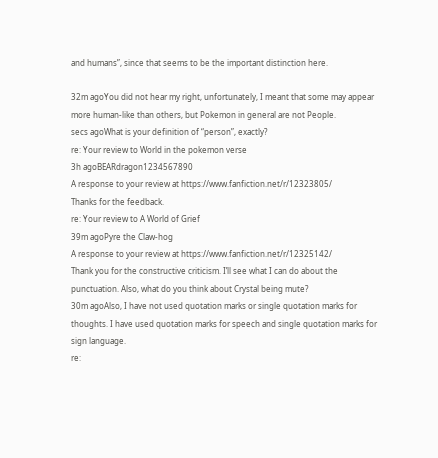and humans”, since that seems to be the important distinction here.

32m agoYou did not hear my right, unfortunately, I meant that some may appear more human-like than others, but Pokemon in general are not People.
secs agoWhat is your definition of “person”, exactly?
re: Your review to World in the pokemon verse
3h agoBEARdragon1234567890
A response to your review at https://www.fanfiction.net/r/12323805/
Thanks for the feedback.
re: Your review to A World of Grief
39m agoPyre the Claw-hog
A response to your review at https://www.fanfiction.net/r/12325142/
Thank you for the constructive criticism. I’ll see what I can do about the punctuation. Also, what do you think about Crystal being mute?
30m agoAlso, I have not used quotation marks or single quotation marks for thoughts. I have used quotation marks for speech and single quotation marks for sign language.
re: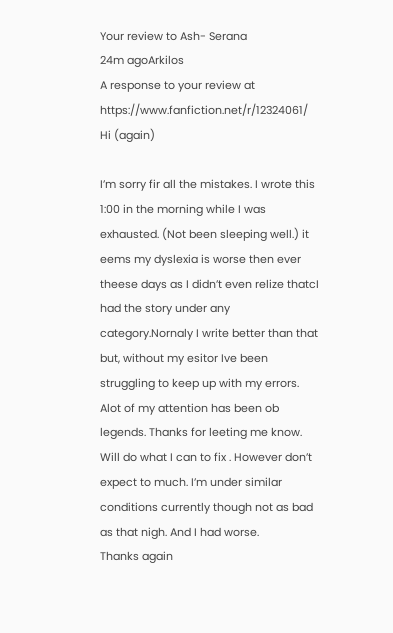Your review to Ash- Serana
24m agoArkilos
A response to your review at https://www.fanfiction.net/r/12324061/
Hi (again)

I’m sorry fir all the mistakes. I wrote this 1:00 in the morning while I was exhausted. (Not been sleeping well.) it eems my dyslexia is worse then ever theese days as I didn’t even relize thatcI had the story under any category.Nornaly I write better than that but, without my esitor Ive been struggling to keep up with my errors. Alot of my attention has been ob legends. Thanks for leeting me know. Will do what I can to fix . However don’t expect to much. I’m under similar conditions currently though not as bad as that nigh. And I had worse.
Thanks again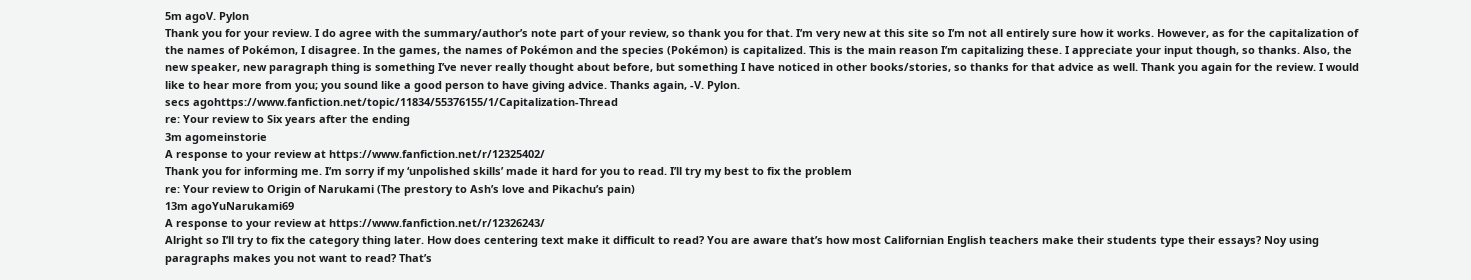5m agoV. Pylon
Thank you for your review. I do agree with the summary/author’s note part of your review, so thank you for that. I’m very new at this site so I’m not all entirely sure how it works. However, as for the capitalization of the names of Pokémon, I disagree. In the games, the names of Pokémon and the species (Pokémon) is capitalized. This is the main reason I’m capitalizing these. I appreciate your input though, so thanks. Also, the new speaker, new paragraph thing is something I’ve never really thought about before, but something I have noticed in other books/stories, so thanks for that advice as well. Thank you again for the review. I would like to hear more from you; you sound like a good person to have giving advice. Thanks again, -V. Pylon.
secs agohttps://www.fanfiction.net/topic/11834/55376155/1/Capitalization-Thread
re: Your review to Six years after the ending
3m agomeinstorie
A response to your review at https://www.fanfiction.net/r/12325402/
Thank you for informing me. I’m sorry if my ‘unpolished skills’ made it hard for you to read. I’ll try my best to fix the problem
re: Your review to Origin of Narukami (The prestory to Ash’s love and Pikachu’s pain)
13m agoYuNarukami69
A response to your review at https://www.fanfiction.net/r/12326243/
Alright so I’ll try to fix the category thing later. How does centering text make it difficult to read? You are aware that’s how most Californian English teachers make their students type their essays? Noy using paragraphs makes you not want to read? That’s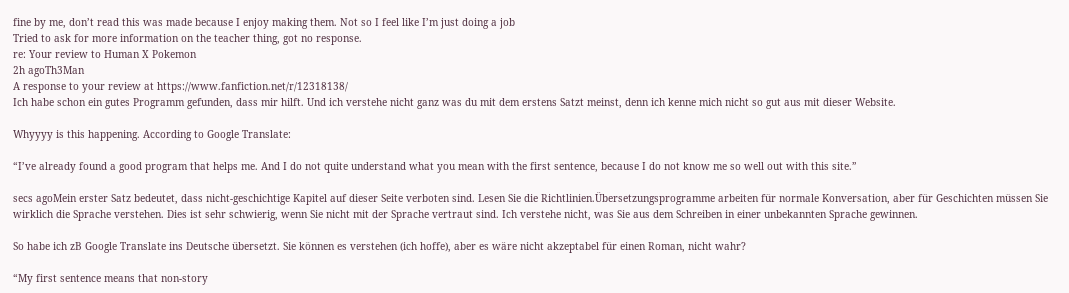fine by me, don’t read this was made because I enjoy making them. Not so I feel like I’m just doing a job
Tried to ask for more information on the teacher thing, got no response.
re: Your review to Human X Pokemon
2h agoTh3Man
A response to your review at https://www.fanfiction.net/r/12318138/
Ich habe schon ein gutes Programm gefunden, dass mir hilft. Und ich verstehe nicht ganz was du mit dem erstens Satzt meinst, denn ich kenne mich nicht so gut aus mit dieser Website.

Whyyyy is this happening. According to Google Translate:

“I’ve already found a good program that helps me. And I do not quite understand what you mean with the first sentence, because I do not know me so well out with this site.”

secs agoMein erster Satz bedeutet, dass nicht-geschichtige Kapitel auf dieser Seite verboten sind. Lesen Sie die Richtlinien.Übersetzungsprogramme arbeiten für normale Konversation, aber für Geschichten müssen Sie wirklich die Sprache verstehen. Dies ist sehr schwierig, wenn Sie nicht mit der Sprache vertraut sind. Ich verstehe nicht, was Sie aus dem Schreiben in einer unbekannten Sprache gewinnen.

So habe ich zB Google Translate ins Deutsche übersetzt. Sie können es verstehen (ich hoffe), aber es wäre nicht akzeptabel für einen Roman, nicht wahr?

“My first sentence means that non-story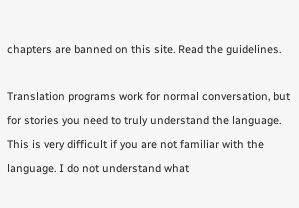chapters are banned on this site. Read the guidelines.

Translation programs work for normal conversation, but for stories you need to truly understand the language. This is very difficult if you are not familiar with the language. I do not understand what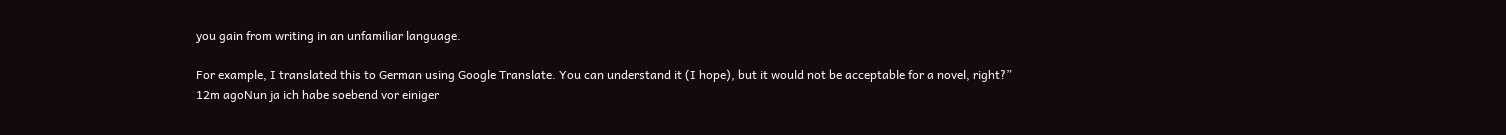you gain from writing in an unfamiliar language.

For example, I translated this to German using Google Translate. You can understand it (I hope), but it would not be acceptable for a novel, right?”
12m agoNun ja ich habe soebend vor einiger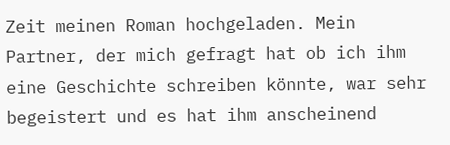Zeit meinen Roman hochgeladen. Mein Partner, der mich gefragt hat ob ich ihm eine Geschichte schreiben könnte, war sehr begeistert und es hat ihm anscheinend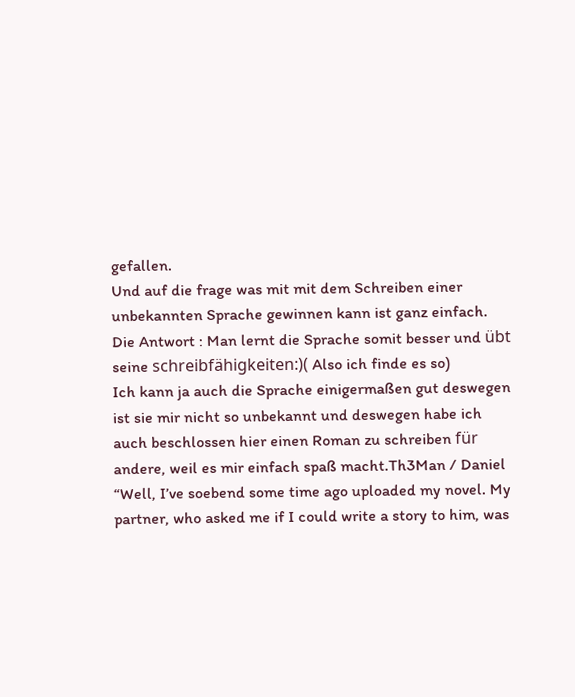gefallen.
Und auf die frage was mit mit dem Schreiben einer unbekannten Sprache gewinnen kann ist ganz einfach.
Die Antwort : Man lernt die Sprache somit besser und übt seine schreibfähigkeiten:)( Also ich finde es so)
Ich kann ja auch die Sprache einigermaßen gut deswegen ist sie mir nicht so unbekannt und deswegen habe ich auch beschlossen hier einen Roman zu schreiben für andere, weil es mir einfach spaß macht.Th3Man / Daniel
“Well, I’ve soebend some time ago uploaded my novel. My partner, who asked me if I could write a story to him, was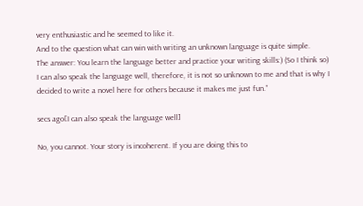very enthusiastic and he seemed to like it.
And to the question what can win with writing an unknown language is quite simple.
The answer: You learn the language better and practice your writing skills:) (So I think so)
I can also speak the language well, therefore, it is not so unknown to me and that is why I decided to write a novel here for others because it makes me just fun.”

secs ago[I can also speak the language well]

No, you cannot. Your story is incoherent. If you are doing this to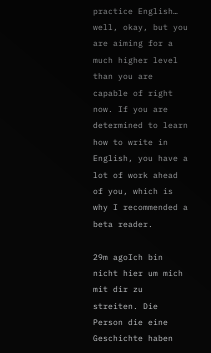practice English… well, okay, but you are aiming for a much higher level than you are capable of right now. If you are determined to learn how to write in English, you have a lot of work ahead of you, which is why I recommended a beta reader.

29m agoIch bin nicht hier um mich mit dir zu streiten. Die Person die eine Geschichte haben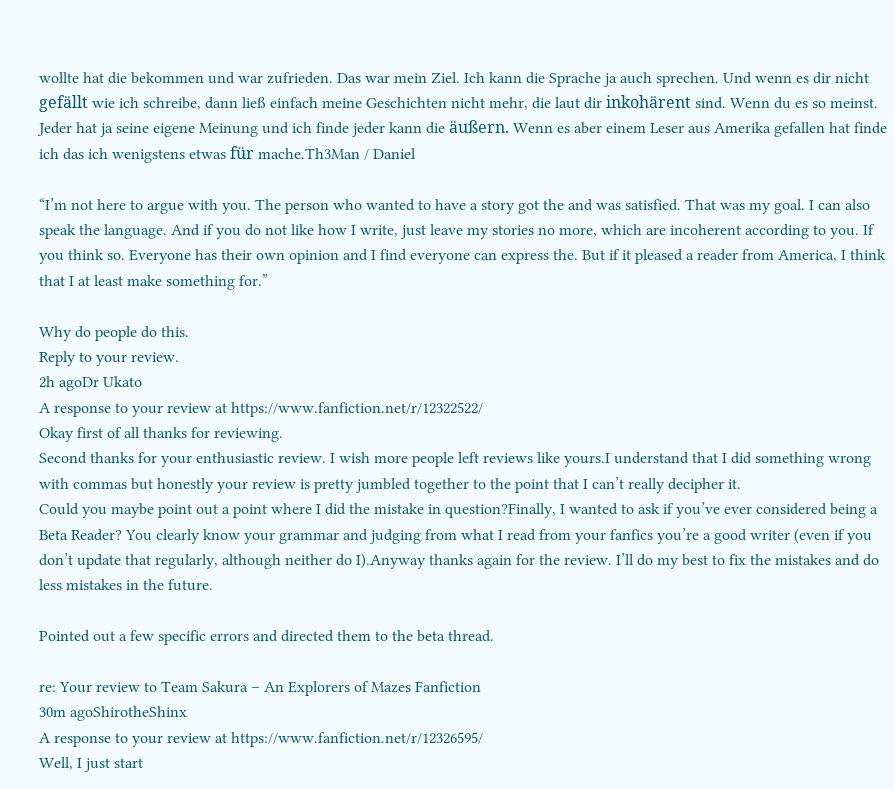wollte hat die bekommen und war zufrieden. Das war mein Ziel. Ich kann die Sprache ja auch sprechen. Und wenn es dir nicht gefällt wie ich schreibe, dann ließ einfach meine Geschichten nicht mehr, die laut dir inkohärent sind. Wenn du es so meinst. Jeder hat ja seine eigene Meinung und ich finde jeder kann die äußern. Wenn es aber einem Leser aus Amerika gefallen hat finde ich das ich wenigstens etwas für mache.Th3Man / Daniel

“I’m not here to argue with you. The person who wanted to have a story got the and was satisfied. That was my goal. I can also speak the language. And if you do not like how I write, just leave my stories no more, which are incoherent according to you. If you think so. Everyone has their own opinion and I find everyone can express the. But if it pleased a reader from America, I think that I at least make something for.”

Why do people do this.
Reply to your review.
2h agoDr Ukato
A response to your review at https://www.fanfiction.net/r/12322522/
Okay first of all thanks for reviewing.
Second thanks for your enthusiastic review. I wish more people left reviews like yours.I understand that I did something wrong with commas but honestly your review is pretty jumbled together to the point that I can’t really decipher it.
Could you maybe point out a point where I did the mistake in question?Finally, I wanted to ask if you’ve ever considered being a Beta Reader? You clearly know your grammar and judging from what I read from your fanfics you’re a good writer (even if you don’t update that regularly, although neither do I).Anyway thanks again for the review. I’ll do my best to fix the mistakes and do less mistakes in the future.

Pointed out a few specific errors and directed them to the beta thread.

re: Your review to Team Sakura – An Explorers of Mazes Fanfiction
30m agoShirotheShinx
A response to your review at https://www.fanfiction.net/r/12326595/
Well, I just start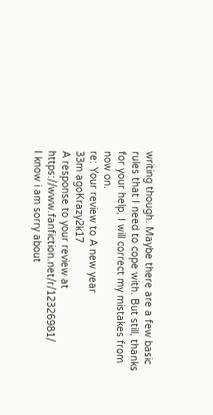writing though. Maybe there are a few basic rules that I need to cope with. But still, thanks for your help, I will correct my mistakes from now on.
re: Your review to A new year
33m agoKrazy2k17
A response to your review at https://www.fanfiction.net/r/12326981/
I know i am sorry about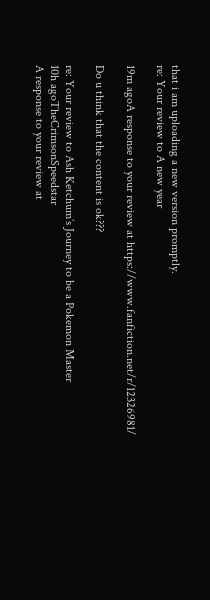that i am uploading a new version promptly.
re: Your review to A new year

19m agoA response to your review at https://www.fanfiction.net/r/12326981/

Do u think that the content is ok???

re: Your review to Ash Ketchum’s Journey to be a Pokemon Master
10h agoTheCrimsonSpeedstar
A response to your review at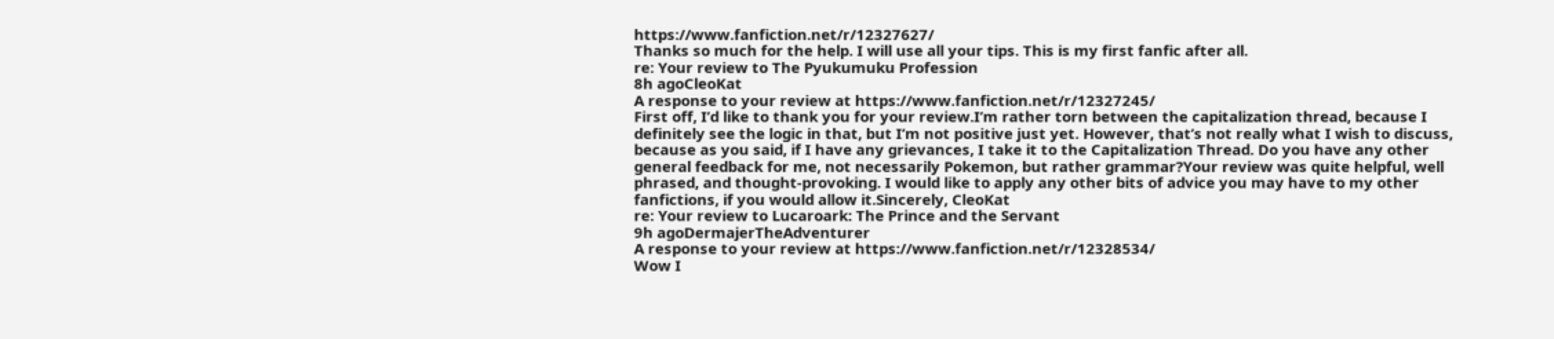https://www.fanfiction.net/r/12327627/
Thanks so much for the help. I will use all your tips. This is my first fanfic after all.
re: Your review to The Pyukumuku Profession
8h agoCleoKat
A response to your review at https://www.fanfiction.net/r/12327245/
First off, I’d like to thank you for your review.I’m rather torn between the capitalization thread, because I definitely see the logic in that, but I’m not positive just yet. However, that’s not really what I wish to discuss, because as you said, if I have any grievances, I take it to the Capitalization Thread. Do you have any other general feedback for me, not necessarily Pokemon, but rather grammar?Your review was quite helpful, well phrased, and thought-provoking. I would like to apply any other bits of advice you may have to my other fanfictions, if you would allow it.Sincerely, CleoKat
re: Your review to Lucaroark: The Prince and the Servant
9h agoDermajerTheAdventurer
A response to your review at https://www.fanfiction.net/r/12328534/
Wow I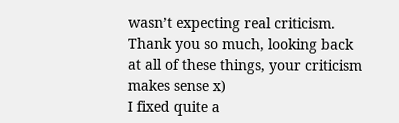wasn’t expecting real criticism. Thank you so much, looking back at all of these things, your criticism makes sense x)
I fixed quite a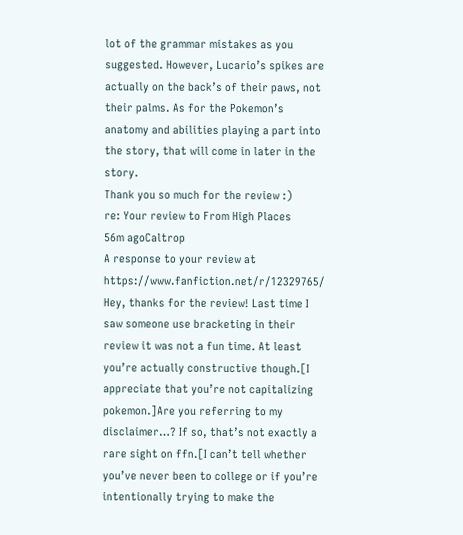lot of the grammar mistakes as you suggested. However, Lucario’s spikes are actually on the back’s of their paws, not their palms. As for the Pokemon’s anatomy and abilities playing a part into the story, that will come in later in the story.
Thank you so much for the review :)
re: Your review to From High Places
56m agoCaltrop
A response to your review at https://www.fanfiction.net/r/12329765/
Hey, thanks for the review! Last time I saw someone use bracketing in their review it was not a fun time. At least you’re actually constructive though.[I appreciate that you’re not capitalizing pokemon.]Are you referring to my disclaimer…? If so, that’s not exactly a rare sight on ffn.[I can’t tell whether you’ve never been to college or if you’re intentionally trying to make the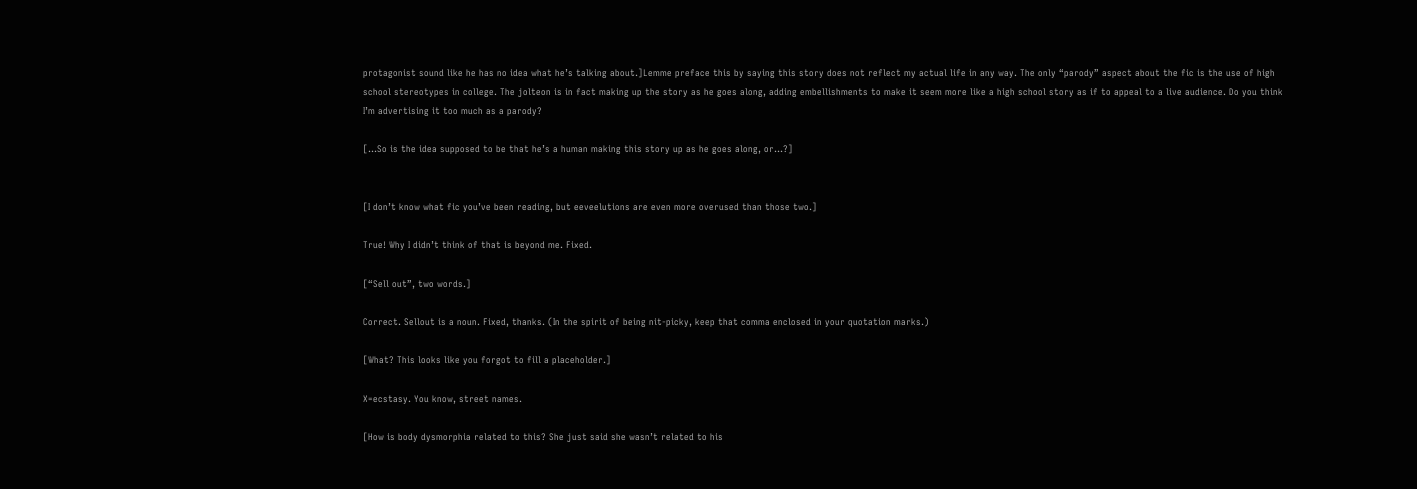protagonist sound like he has no idea what he’s talking about.]Lemme preface this by saying this story does not reflect my actual life in any way. The only “parody” aspect about the fic is the use of high school stereotypes in college. The jolteon is in fact making up the story as he goes along, adding embellishments to make it seem more like a high school story as if to appeal to a live audience. Do you think I’m advertising it too much as a parody?

[…So is the idea supposed to be that he’s a human making this story up as he goes along, or…?]


[I don’t know what fic you’ve been reading, but eeveelutions are even more overused than those two.]

True! Why I didn’t think of that is beyond me. Fixed.

[“Sell out”, two words.]

Correct. Sellout is a noun. Fixed, thanks. (In the spirit of being nit-picky, keep that comma enclosed in your quotation marks.)

[What? This looks like you forgot to fill a placeholder.]

X=ecstasy. You know, street names.

[How is body dysmorphia related to this? She just said she wasn’t related to his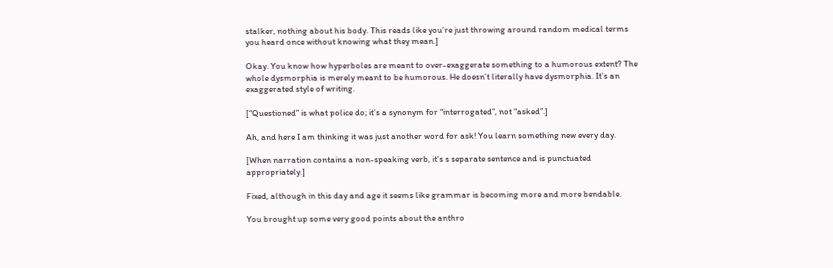stalker, nothing about his body. This reads like you’re just throwing around random medical terms you heard once without knowing what they mean.]

Okay. You know how hyperboles are meant to over-exaggerate something to a humorous extent? The whole dysmorphia is merely meant to be humorous. He doesn’t literally have dysmorphia. It’s an exaggerated style of writing.

[“Questioned” is what police do; it’s a synonym for “interrogated”, not “asked”.]

Ah, and here I am thinking it was just another word for ask! You learn something new every day.

[When narration contains a non-speaking verb, it’s s separate sentence and is punctuated appropriately.]

Fixed, although in this day and age it seems like grammar is becoming more and more bendable.

You brought up some very good points about the anthro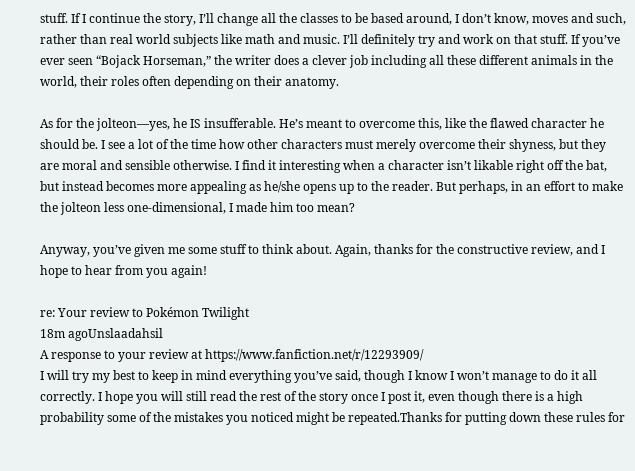stuff. If I continue the story, I’ll change all the classes to be based around, I don’t know, moves and such, rather than real world subjects like math and music. I’ll definitely try and work on that stuff. If you’ve ever seen “Bojack Horseman,” the writer does a clever job including all these different animals in the world, their roles often depending on their anatomy.

As for the jolteon—yes, he IS insufferable. He’s meant to overcome this, like the flawed character he should be. I see a lot of the time how other characters must merely overcome their shyness, but they are moral and sensible otherwise. I find it interesting when a character isn’t likable right off the bat, but instead becomes more appealing as he/she opens up to the reader. But perhaps, in an effort to make the jolteon less one-dimensional, I made him too mean?

Anyway, you’ve given me some stuff to think about. Again, thanks for the constructive review, and I hope to hear from you again!

re: Your review to Pokémon Twilight
18m agoUnslaadahsil
A response to your review at https://www.fanfiction.net/r/12293909/
I will try my best to keep in mind everything you’ve said, though I know I won’t manage to do it all correctly. I hope you will still read the rest of the story once I post it, even though there is a high probability some of the mistakes you noticed might be repeated.Thanks for putting down these rules for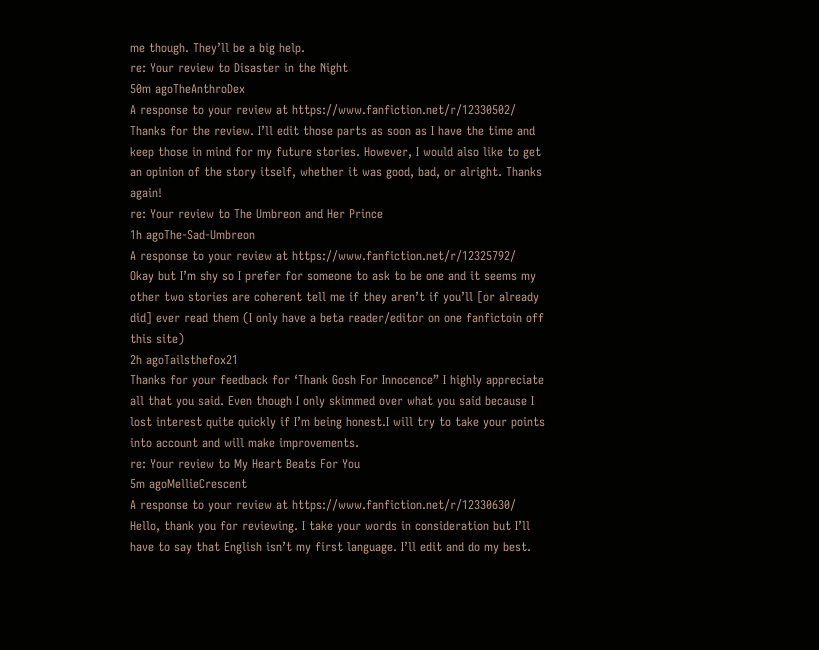me though. They’ll be a big help.
re: Your review to Disaster in the Night
50m agoTheAnthroDex
A response to your review at https://www.fanfiction.net/r/12330502/
Thanks for the review. I’ll edit those parts as soon as I have the time and keep those in mind for my future stories. However, I would also like to get an opinion of the story itself, whether it was good, bad, or alright. Thanks again!
re: Your review to The Umbreon and Her Prince
1h agoThe-Sad-Umbreon
A response to your review at https://www.fanfiction.net/r/12325792/
Okay but I’m shy so I prefer for someone to ask to be one and it seems my other two stories are coherent tell me if they aren’t if you’ll [or already did] ever read them (I only have a beta reader/editor on one fanfictoin off this site)
2h agoTailsthefox21
Thanks for your feedback for ‘Thank Gosh For Innocence” I highly appreciate all that you said. Even though I only skimmed over what you said because I lost interest quite quickly if I’m being honest.I will try to take your points into account and will make improvements.
re: Your review to My Heart Beats For You
5m agoMellieCrescent
A response to your review at https://www.fanfiction.net/r/12330630/
Hello, thank you for reviewing. I take your words in consideration but I’ll have to say that English isn’t my first language. I’ll edit and do my best.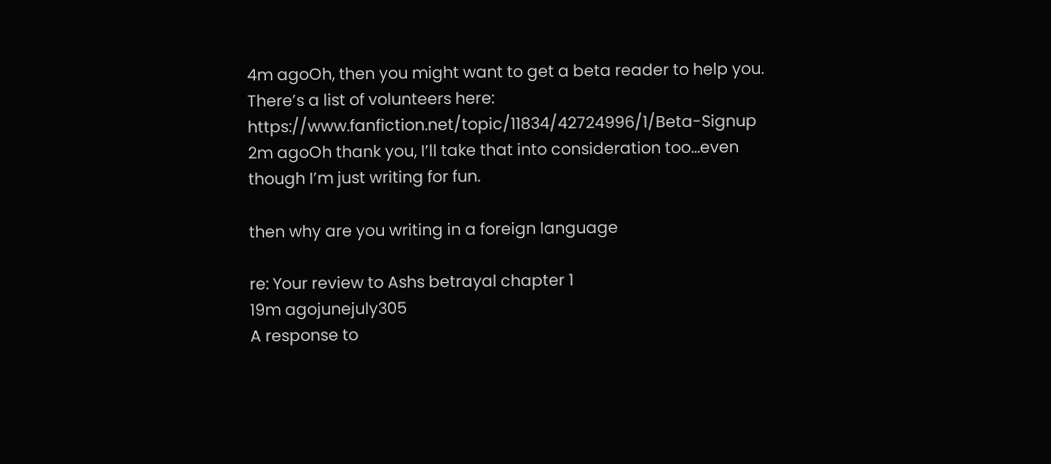4m agoOh, then you might want to get a beta reader to help you. There’s a list of volunteers here: https://www.fanfiction.net/topic/11834/42724996/1/Beta-Signup
2m agoOh thank you, I’ll take that into consideration too…even though I’m just writing for fun.

then why are you writing in a foreign language

re: Your review to Ashs betrayal chapter 1
19m agojunejuly305
A response to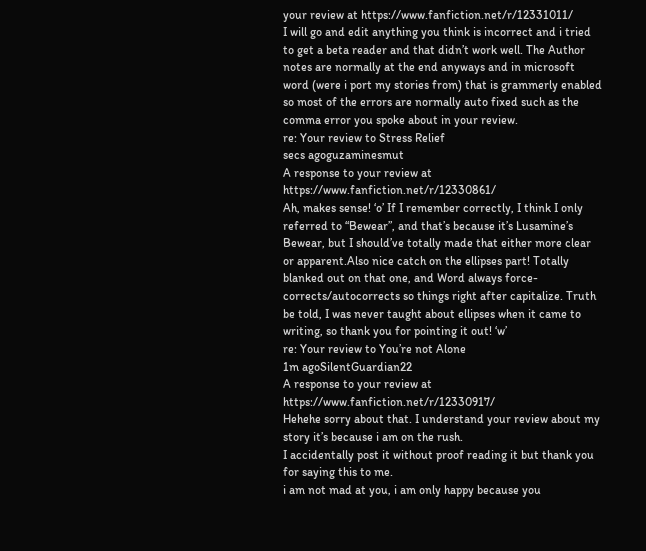your review at https://www.fanfiction.net/r/12331011/
I will go and edit anything you think is incorrect and i tried to get a beta reader and that didn’t work well. The Author notes are normally at the end anyways and in microsoft word (were i port my stories from) that is grammerly enabled so most of the errors are normally auto fixed such as the comma error you spoke about in your review.
re: Your review to Stress Relief
secs agoguzaminesmut
A response to your review at https://www.fanfiction.net/r/12330861/
Ah, makes sense! ‘o’ If I remember correctly, I think I only referred to “Bewear”, and that’s because it’s Lusamine’s Bewear, but I should’ve totally made that either more clear or apparent.Also nice catch on the ellipses part! Totally blanked out on that one, and Word always force-corrects/autocorrects so things right after capitalize. Truth be told, I was never taught about ellipses when it came to writing, so thank you for pointing it out! ‘w’
re: Your review to You’re not Alone
1m agoSilentGuardian22
A response to your review at https://www.fanfiction.net/r/12330917/
Hehehe sorry about that. I understand your review about my story it’s because i am on the rush.
I accidentally post it without proof reading it but thank you for saying this to me.
i am not mad at you, i am only happy because you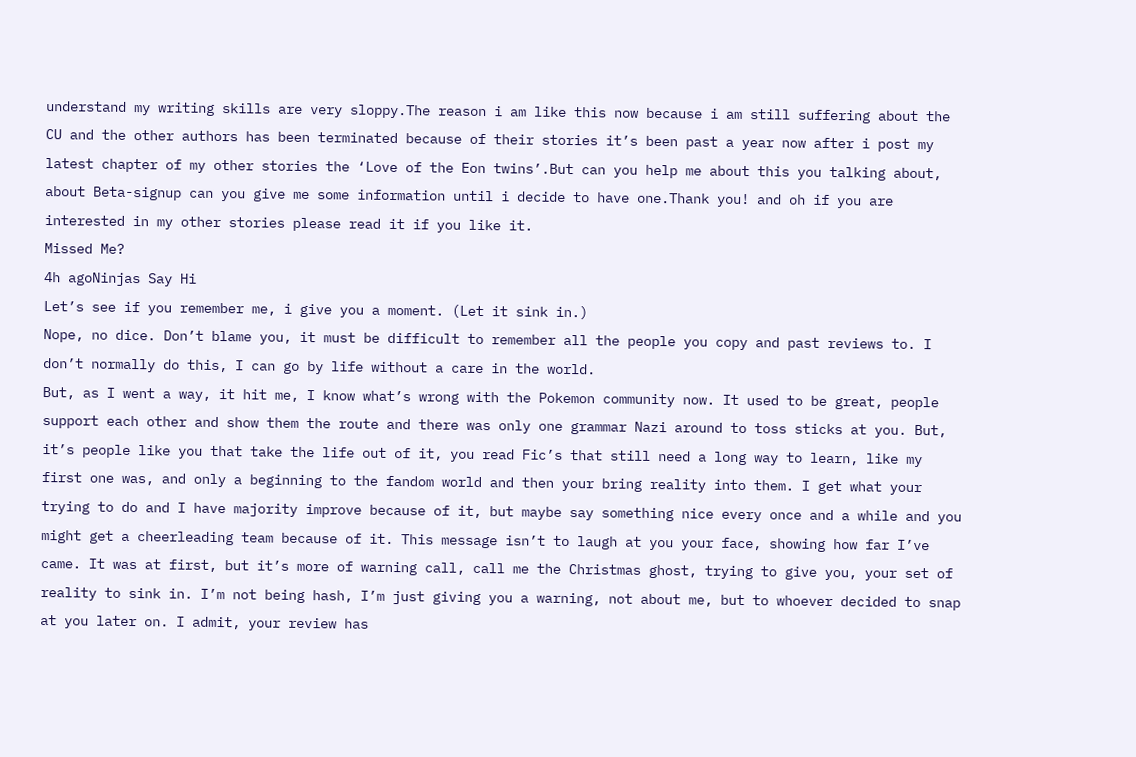understand my writing skills are very sloppy.The reason i am like this now because i am still suffering about the CU and the other authors has been terminated because of their stories it’s been past a year now after i post my latest chapter of my other stories the ‘Love of the Eon twins’.But can you help me about this you talking about, about Beta-signup can you give me some information until i decide to have one.Thank you! and oh if you are interested in my other stories please read it if you like it.
Missed Me?
4h agoNinjas Say Hi
Let’s see if you remember me, i give you a moment. (Let it sink in.)
Nope, no dice. Don’t blame you, it must be difficult to remember all the people you copy and past reviews to. I don’t normally do this, I can go by life without a care in the world.
But, as I went a way, it hit me, I know what’s wrong with the Pokemon community now. It used to be great, people support each other and show them the route and there was only one grammar Nazi around to toss sticks at you. But, it’s people like you that take the life out of it, you read Fic’s that still need a long way to learn, like my first one was, and only a beginning to the fandom world and then your bring reality into them. I get what your trying to do and I have majority improve because of it, but maybe say something nice every once and a while and you might get a cheerleading team because of it. This message isn’t to laugh at you your face, showing how far I’ve came. It was at first, but it’s more of warning call, call me the Christmas ghost, trying to give you, your set of reality to sink in. I’m not being hash, I’m just giving you a warning, not about me, but to whoever decided to snap at you later on. I admit, your review has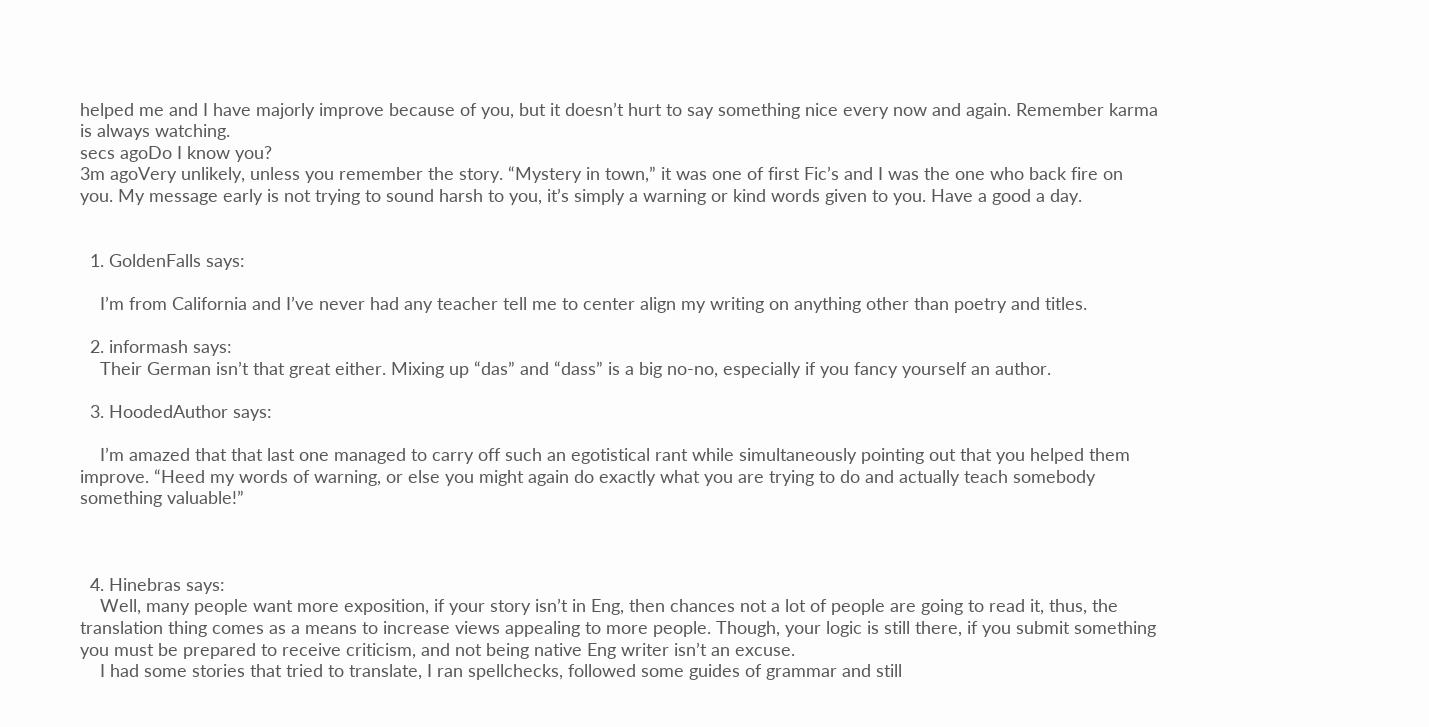helped me and I have majorly improve because of you, but it doesn’t hurt to say something nice every now and again. Remember karma is always watching.
secs agoDo I know you?
3m agoVery unlikely, unless you remember the story. “Mystery in town,” it was one of first Fic’s and I was the one who back fire on you. My message early is not trying to sound harsh to you, it’s simply a warning or kind words given to you. Have a good a day.


  1. GoldenFalls says:

    I’m from California and I’ve never had any teacher tell me to center align my writing on anything other than poetry and titles.

  2. informash says:
    Their German isn’t that great either. Mixing up “das” and “dass” is a big no-no, especially if you fancy yourself an author.

  3. HoodedAuthor says:

    I’m amazed that that last one managed to carry off such an egotistical rant while simultaneously pointing out that you helped them improve. “Heed my words of warning, or else you might again do exactly what you are trying to do and actually teach somebody something valuable!”



  4. Hinebras says:
    Well, many people want more exposition, if your story isn’t in Eng, then chances not a lot of people are going to read it, thus, the translation thing comes as a means to increase views appealing to more people. Though, your logic is still there, if you submit something you must be prepared to receive criticism, and not being native Eng writer isn’t an excuse.
    I had some stories that tried to translate, I ran spellchecks, followed some guides of grammar and still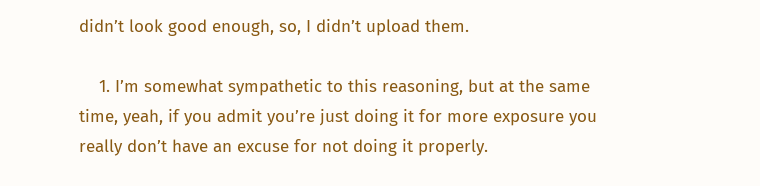didn’t look good enough, so, I didn’t upload them.

    1. I’m somewhat sympathetic to this reasoning, but at the same time, yeah, if you admit you’re just doing it for more exposure you really don’t have an excuse for not doing it properly.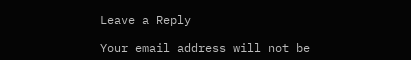Leave a Reply

Your email address will not be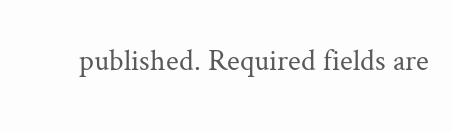published. Required fields are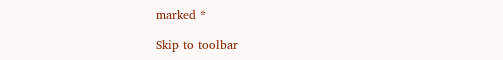marked *

Skip to toolbar